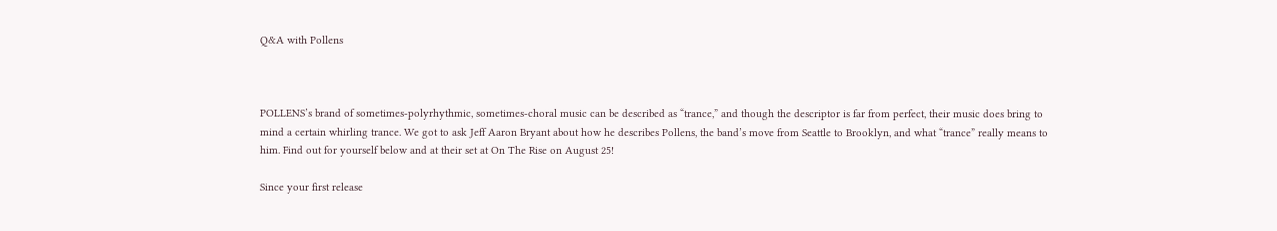Q&A with Pollens



POLLENS’s brand of sometimes-polyrhythmic, sometimes-choral music can be described as “trance,” and though the descriptor is far from perfect, their music does bring to mind a certain whirling trance. We got to ask Jeff Aaron Bryant about how he describes Pollens, the band’s move from Seattle to Brooklyn, and what “trance” really means to him. Find out for yourself below and at their set at On The Rise on August 25!

Since your first release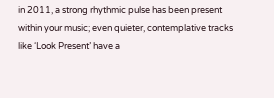in 2011, a strong rhythmic pulse has been present within your music; even quieter, contemplative tracks like ‘Look Present’ have a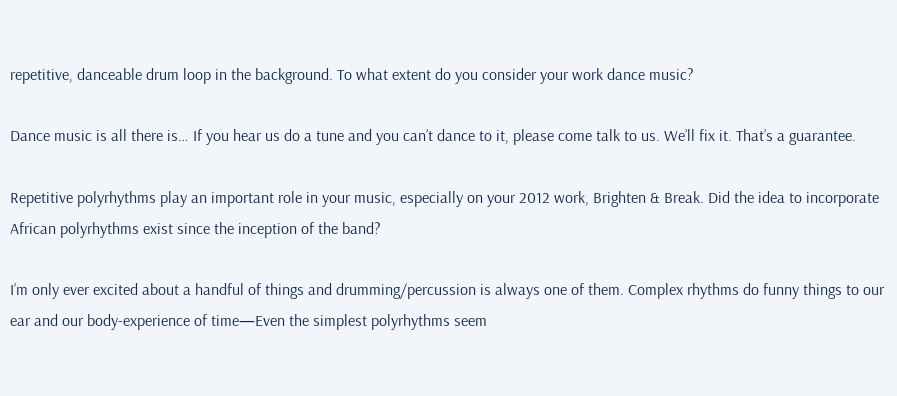repetitive, danceable drum loop in the background. To what extent do you consider your work dance music?

Dance music is all there is… If you hear us do a tune and you can’t dance to it, please come talk to us. We’ll fix it. That’s a guarantee.

Repetitive polyrhythms play an important role in your music, especially on your 2012 work, Brighten & Break. Did the idea to incorporate African polyrhythms exist since the inception of the band?

I’m only ever excited about a handful of things and drumming/percussion is always one of them. Complex rhythms do funny things to our ear and our body-experience of time—Even the simplest polyrhythms seem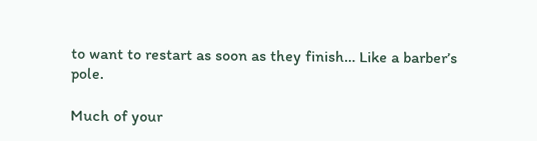to want to restart as soon as they finish… Like a barber’s pole.

Much of your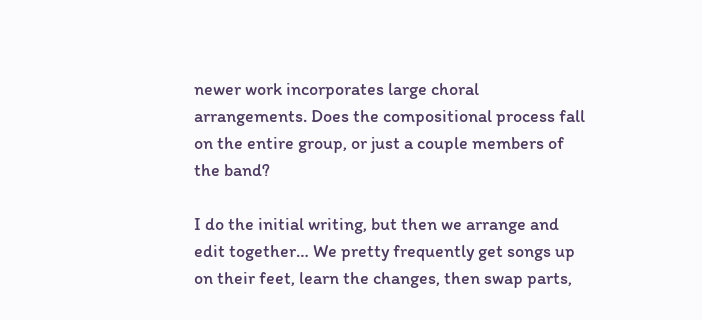newer work incorporates large choral arrangements. Does the compositional process fall on the entire group, or just a couple members of the band?

I do the initial writing, but then we arrange and edit together… We pretty frequently get songs up on their feet, learn the changes, then swap parts,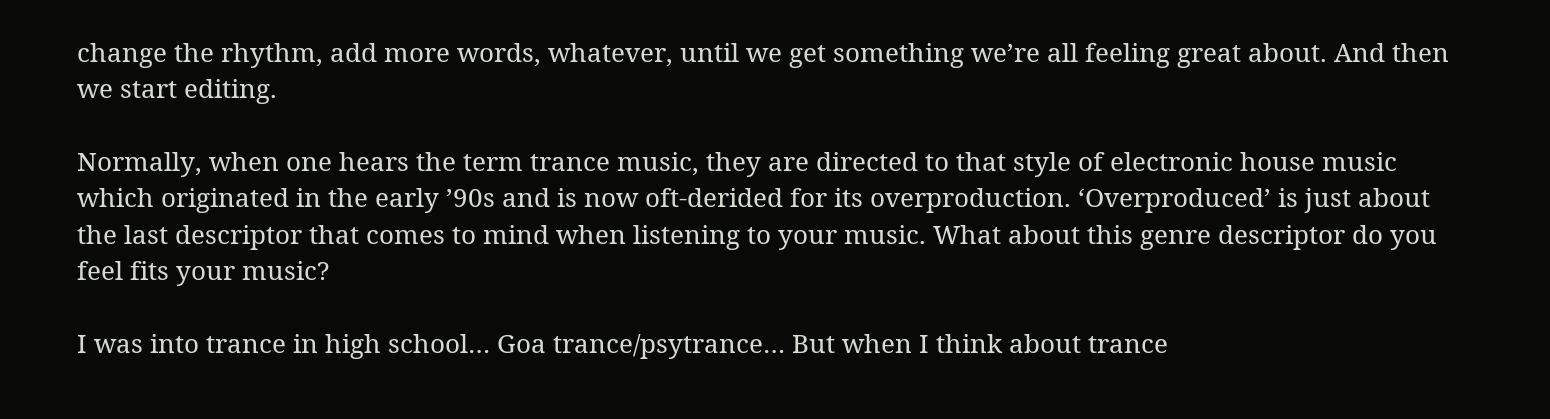change the rhythm, add more words, whatever, until we get something we’re all feeling great about. And then we start editing.

Normally, when one hears the term trance music, they are directed to that style of electronic house music which originated in the early ’90s and is now oft-derided for its overproduction. ‘Overproduced’ is just about the last descriptor that comes to mind when listening to your music. What about this genre descriptor do you feel fits your music?

I was into trance in high school… Goa trance/psytrance… But when I think about trance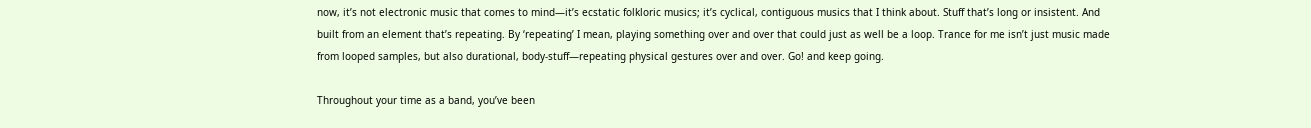now, it’s not electronic music that comes to mind—it’s ecstatic folkloric musics; it’s cyclical, contiguous musics that I think about. Stuff that’s long or insistent. And built from an element that’s repeating. By ‘repeating’ I mean, playing something over and over that could just as well be a loop. Trance for me isn’t just music made from looped samples, but also durational, body-stuff—repeating physical gestures over and over. Go! and keep going.

Throughout your time as a band, you’ve been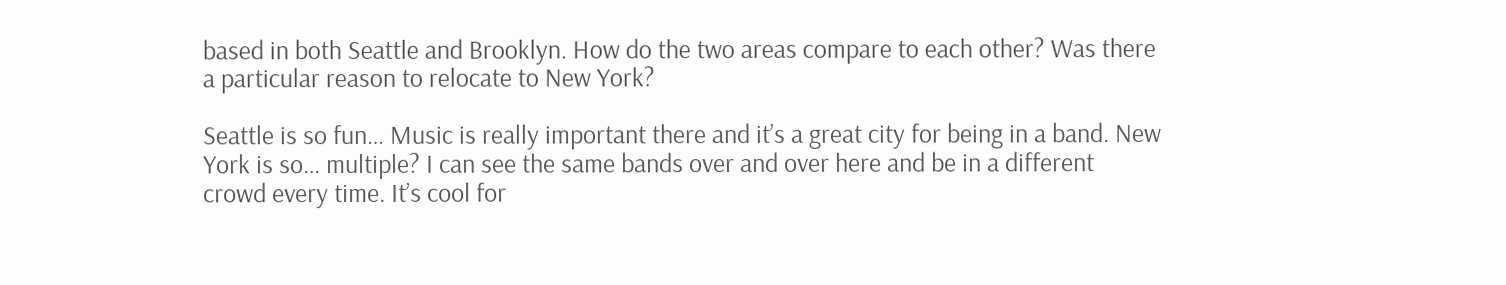based in both Seattle and Brooklyn. How do the two areas compare to each other? Was there a particular reason to relocate to New York?

Seattle is so fun… Music is really important there and it’s a great city for being in a band. New York is so… multiple? I can see the same bands over and over here and be in a different crowd every time. It’s cool for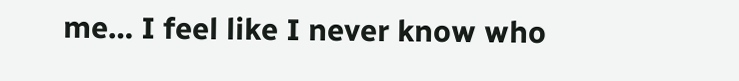me… I feel like I never know who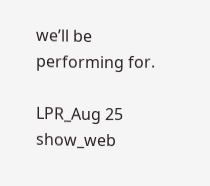we’ll be performing for.

LPR_Aug 25 show_web